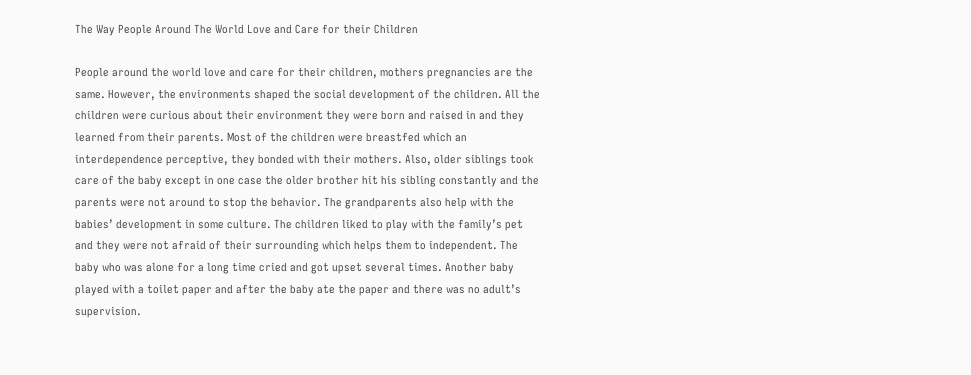The Way People Around The World Love and Care for their Children

People around the world love and care for their children, mothers pregnancies are the same. However, the environments shaped the social development of the children. All the children were curious about their environment they were born and raised in and they learned from their parents. Most of the children were breastfed which an interdependence perceptive, they bonded with their mothers. Also, older siblings took care of the baby except in one case the older brother hit his sibling constantly and the parents were not around to stop the behavior. The grandparents also help with the babies’ development in some culture. The children liked to play with the family’s pet and they were not afraid of their surrounding which helps them to independent. The baby who was alone for a long time cried and got upset several times. Another baby played with a toilet paper and after the baby ate the paper and there was no adult’s supervision.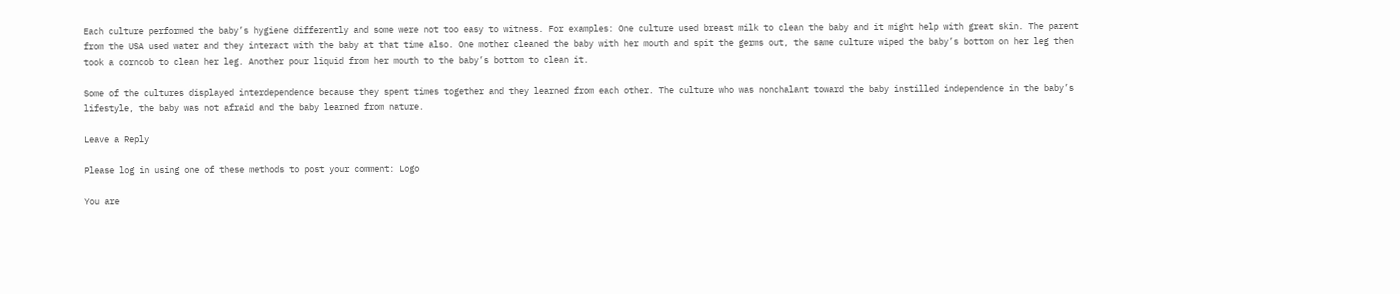Each culture performed the baby’s hygiene differently and some were not too easy to witness. For examples: One culture used breast milk to clean the baby and it might help with great skin. The parent from the USA used water and they interact with the baby at that time also. One mother cleaned the baby with her mouth and spit the germs out, the same culture wiped the baby’s bottom on her leg then took a corncob to clean her leg. Another pour liquid from her mouth to the baby’s bottom to clean it.

Some of the cultures displayed interdependence because they spent times together and they learned from each other. The culture who was nonchalant toward the baby instilled independence in the baby’s lifestyle, the baby was not afraid and the baby learned from nature.

Leave a Reply

Please log in using one of these methods to post your comment: Logo

You are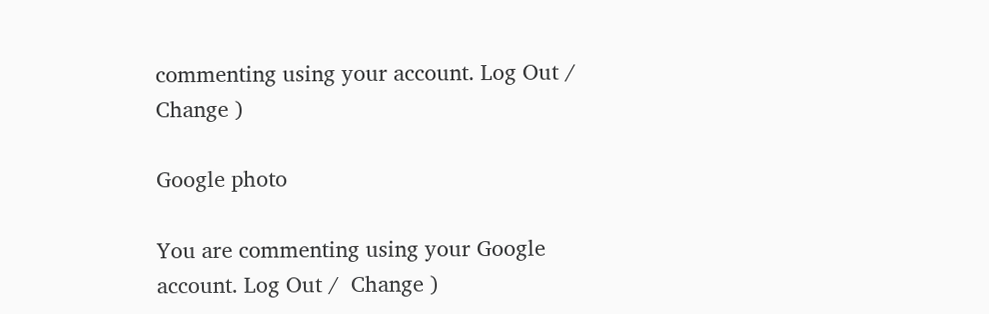commenting using your account. Log Out /  Change )

Google photo

You are commenting using your Google account. Log Out /  Change )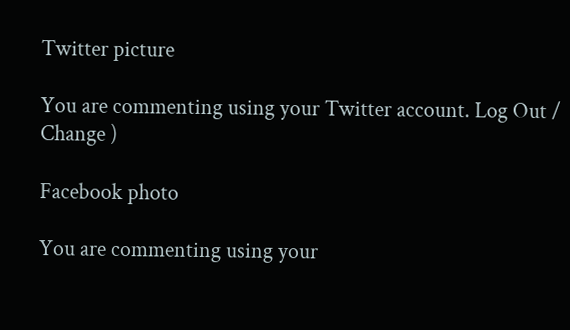Twitter picture

You are commenting using your Twitter account. Log Out /  Change )

Facebook photo

You are commenting using your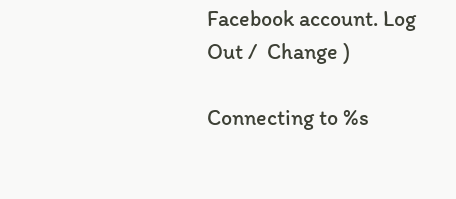Facebook account. Log Out /  Change )

Connecting to %s